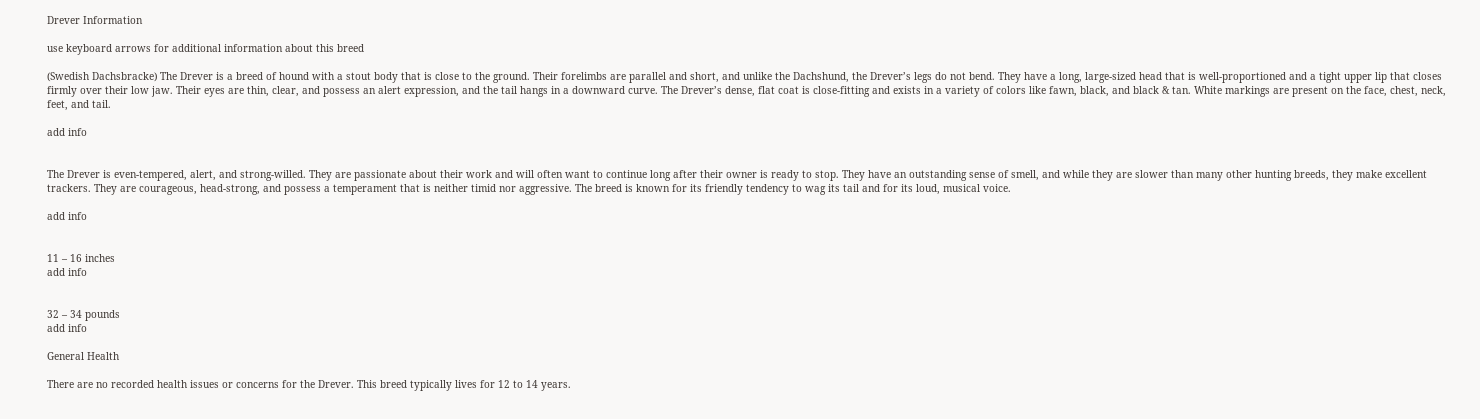Drever Information

use keyboard arrows for additional information about this breed

(Swedish Dachsbracke) The Drever is a breed of hound with a stout body that is close to the ground. Their forelimbs are parallel and short, and unlike the Dachshund, the Drever’s legs do not bend. They have a long, large-sized head that is well-proportioned and a tight upper lip that closes firmly over their low jaw. Their eyes are thin, clear, and possess an alert expression, and the tail hangs in a downward curve. The Drever’s dense, flat coat is close-fitting and exists in a variety of colors like fawn, black, and black & tan. White markings are present on the face, chest, neck, feet, and tail.

add info


The Drever is even-tempered, alert, and strong-willed. They are passionate about their work and will often want to continue long after their owner is ready to stop. They have an outstanding sense of smell, and while they are slower than many other hunting breeds, they make excellent trackers. They are courageous, head-strong, and possess a temperament that is neither timid nor aggressive. The breed is known for its friendly tendency to wag its tail and for its loud, musical voice.

add info


11 – 16 inches
add info


32 – 34 pounds
add info

General Health

There are no recorded health issues or concerns for the Drever. This breed typically lives for 12 to 14 years.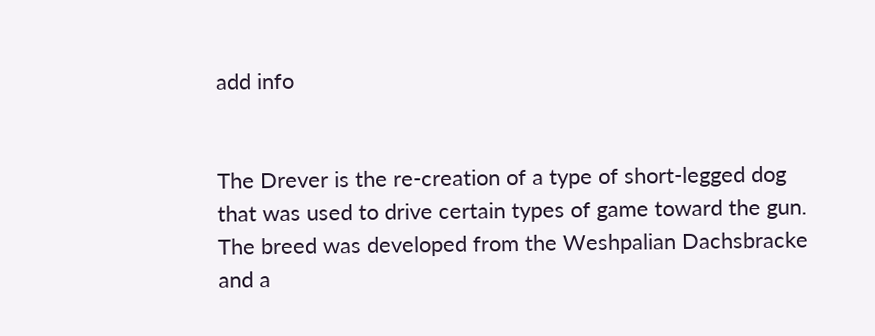add info


The Drever is the re-creation of a type of short-legged dog that was used to drive certain types of game toward the gun. The breed was developed from the Weshpalian Dachsbracke and a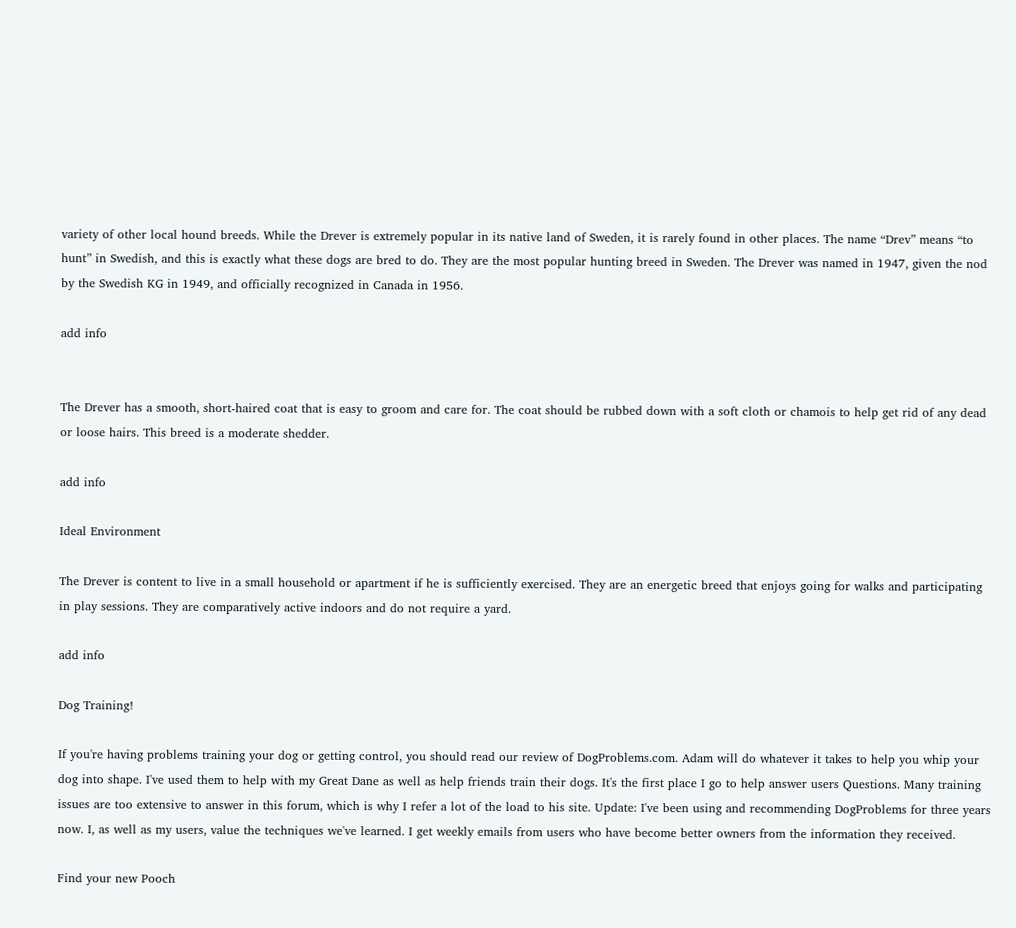variety of other local hound breeds. While the Drever is extremely popular in its native land of Sweden, it is rarely found in other places. The name “Drev” means “to hunt” in Swedish, and this is exactly what these dogs are bred to do. They are the most popular hunting breed in Sweden. The Drever was named in 1947, given the nod by the Swedish KG in 1949, and officially recognized in Canada in 1956.

add info


The Drever has a smooth, short-haired coat that is easy to groom and care for. The coat should be rubbed down with a soft cloth or chamois to help get rid of any dead or loose hairs. This breed is a moderate shedder.

add info

Ideal Environment

The Drever is content to live in a small household or apartment if he is sufficiently exercised. They are an energetic breed that enjoys going for walks and participating in play sessions. They are comparatively active indoors and do not require a yard.

add info

Dog Training!

If you're having problems training your dog or getting control, you should read our review of DogProblems.com. Adam will do whatever it takes to help you whip your dog into shape. I've used them to help with my Great Dane as well as help friends train their dogs. It's the first place I go to help answer users Questions. Many training issues are too extensive to answer in this forum, which is why I refer a lot of the load to his site. Update: I've been using and recommending DogProblems for three years now. I, as well as my users, value the techniques we've learned. I get weekly emails from users who have become better owners from the information they received.

Find your new Pooch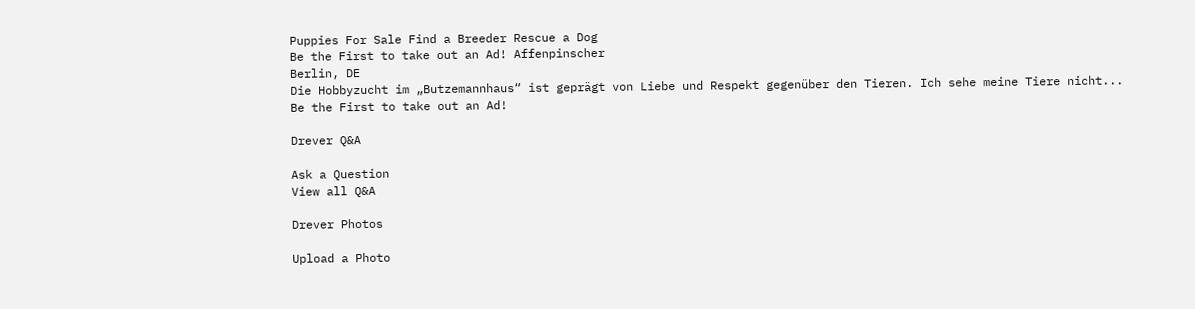Puppies For Sale Find a Breeder Rescue a Dog
Be the First to take out an Ad! Affenpinscher
Berlin, DE
Die Hobbyzucht im „Butzemannhaus“ ist geprägt von Liebe und Respekt gegenüber den Tieren. Ich sehe meine Tiere nicht...
Be the First to take out an Ad!

Drever Q&A

Ask a Question
View all Q&A

Drever Photos

Upload a Photo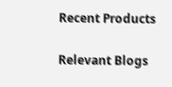Recent Products

Relevant Blogs